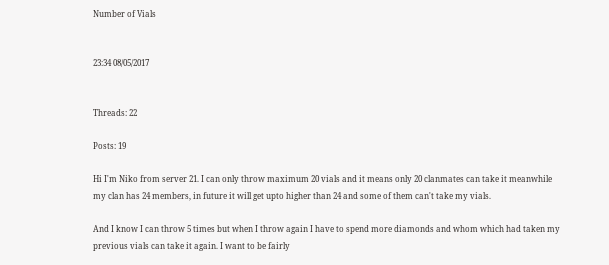Number of Vials


23:34 08/05/2017


Threads: 22

Posts: 19

Hi I'm Niko from server 21. I can only throw maximum 20 vials and it means only 20 clanmates can take it meanwhile my clan has 24 members, in future it will get upto higher than 24 and some of them can't take my vials.

And I know I can throw 5 times but when I throw again I have to spend more diamonds and whom which had taken my previous vials can take it again. I want to be fairly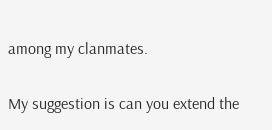among my clanmates.

My suggestion is can you extend the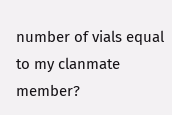number of vials equal to my clanmate member?